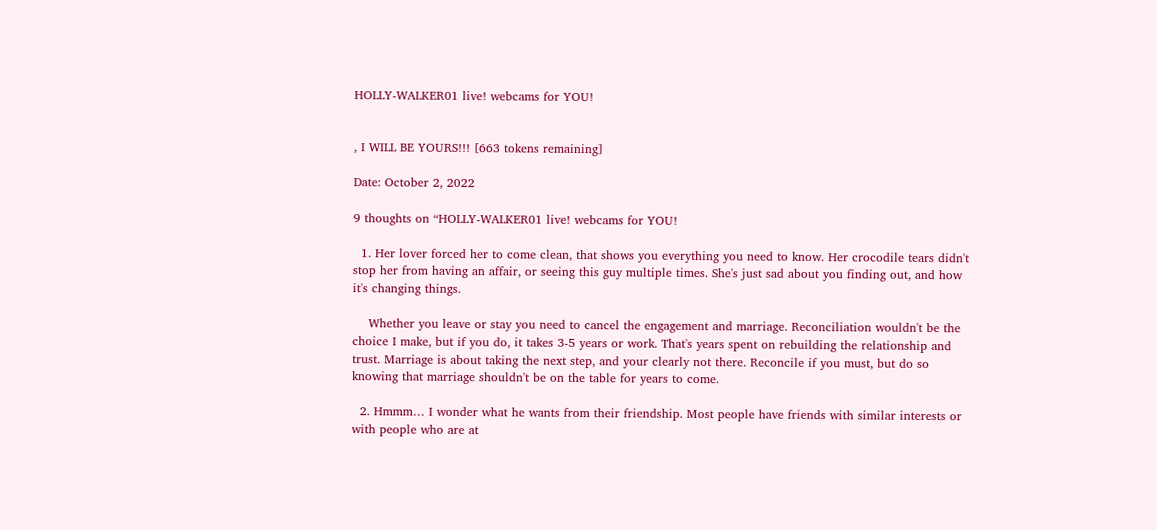HOLLY-WALKER01 live! webcams for YOU!


, I WILL BE YOURS!!! [663 tokens remaining]

Date: October 2, 2022

9 thoughts on “HOLLY-WALKER01 live! webcams for YOU!

  1. Her lover forced her to come clean, that shows you everything you need to know. Her crocodile tears didn't stop her from having an affair, or seeing this guy multiple times. She's just sad about you finding out, and how it's changing things.

    Whether you leave or stay you need to cancel the engagement and marriage. Reconciliation wouldn't be the choice I make, but if you do, it takes 3-5 years or work. That's years spent on rebuilding the relationship and trust. Marriage is about taking the next step, and your clearly not there. Reconcile if you must, but do so knowing that marriage shouldn't be on the table for years to come.

  2. Hmmm… I wonder what he wants from their friendship. Most people have friends with similar interests or with people who are at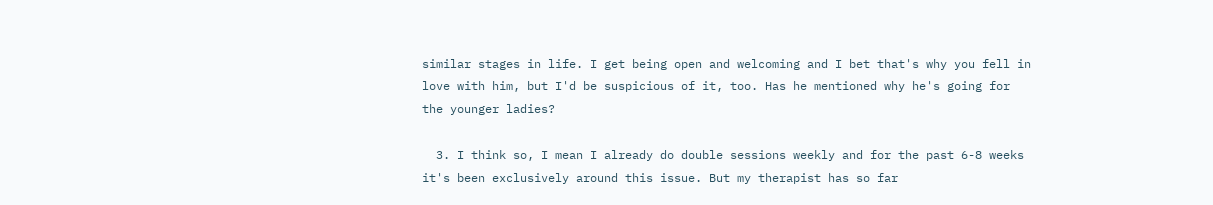similar stages in life. I get being open and welcoming and I bet that's why you fell in love with him, but I'd be suspicious of it, too. Has he mentioned why he's going for the younger ladies?

  3. I think so, I mean I already do double sessions weekly and for the past 6-8 weeks it's been exclusively around this issue. But my therapist has so far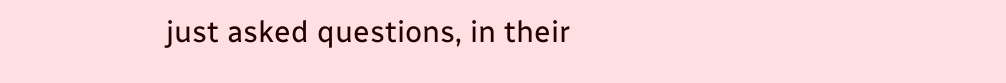just asked questions, in their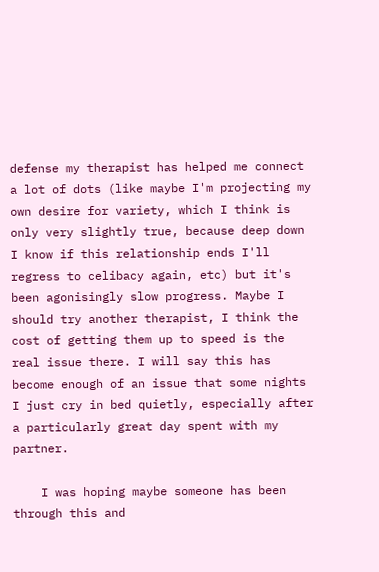defense my therapist has helped me connect a lot of dots (like maybe I'm projecting my own desire for variety, which I think is only very slightly true, because deep down I know if this relationship ends I'll regress to celibacy again, etc) but it's been agonisingly slow progress. Maybe I should try another therapist, I think the cost of getting them up to speed is the real issue there. I will say this has become enough of an issue that some nights I just cry in bed quietly, especially after a particularly great day spent with my partner.

    I was hoping maybe someone has been through this and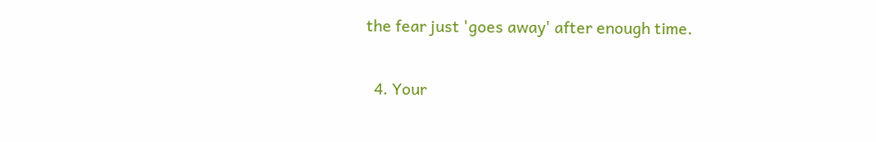the fear just 'goes away' after enough time.

  4. Your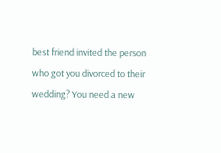best friend invited the person who got you divorced to their wedding? You need a new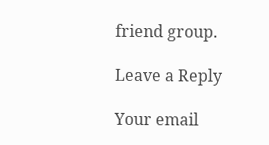friend group.

Leave a Reply

Your email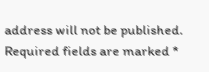address will not be published. Required fields are marked *